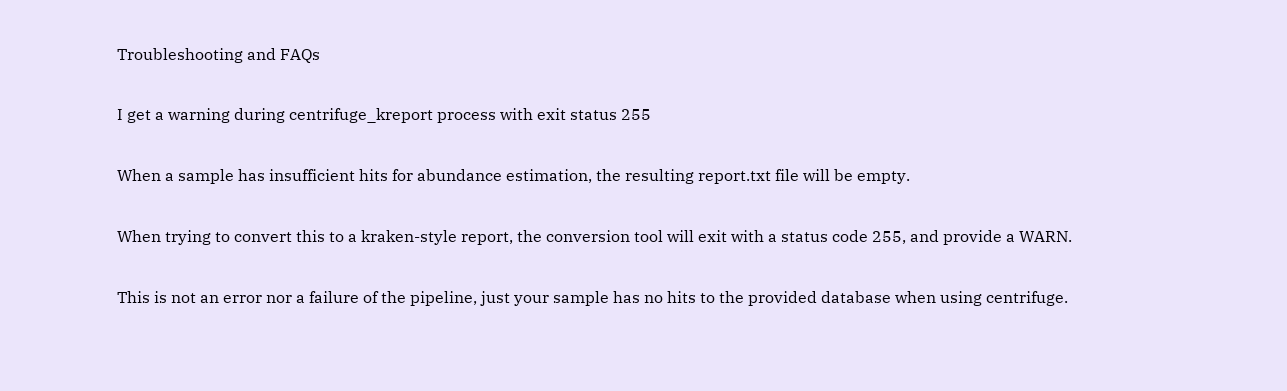Troubleshooting and FAQs

I get a warning during centrifuge_kreport process with exit status 255

When a sample has insufficient hits for abundance estimation, the resulting report.txt file will be empty.

When trying to convert this to a kraken-style report, the conversion tool will exit with a status code 255, and provide a WARN.

This is not an error nor a failure of the pipeline, just your sample has no hits to the provided database when using centrifuge.